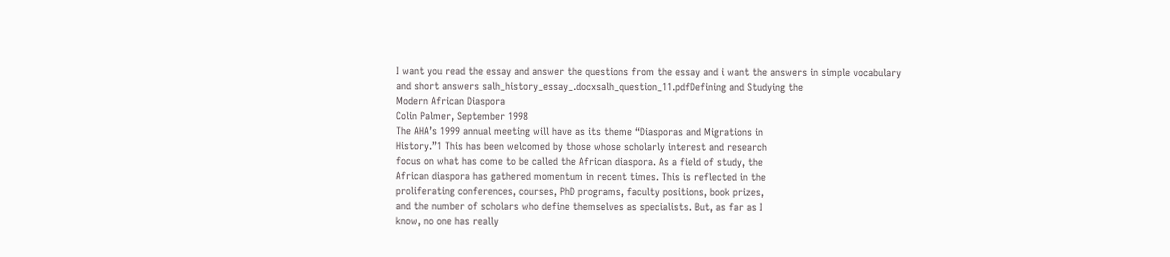I want you read the essay and answer the questions from the essay and i want the answers in simple vocabulary and short answers salh_history_essay_.docxsalh_question_11.pdfDefining and Studying the
Modern African Diaspora
Colin Palmer, September 1998
The AHA’s 1999 annual meeting will have as its theme “Diasporas and Migrations in
History.”1 This has been welcomed by those whose scholarly interest and research
focus on what has come to be called the African diaspora. As a field of study, the
African diaspora has gathered momentum in recent times. This is reflected in the
proliferating conferences, courses, PhD programs, faculty positions, book prizes,
and the number of scholars who define themselves as specialists. But, as far as I
know, no one has really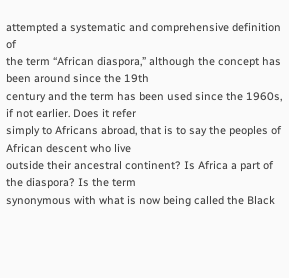attempted a systematic and comprehensive definition of
the term “African diaspora,” although the concept has been around since the 19th
century and the term has been used since the 1960s, if not earlier. Does it refer
simply to Africans abroad, that is to say the peoples of African descent who live
outside their ancestral continent? Is Africa a part of the diaspora? Is the term
synonymous with what is now being called the Black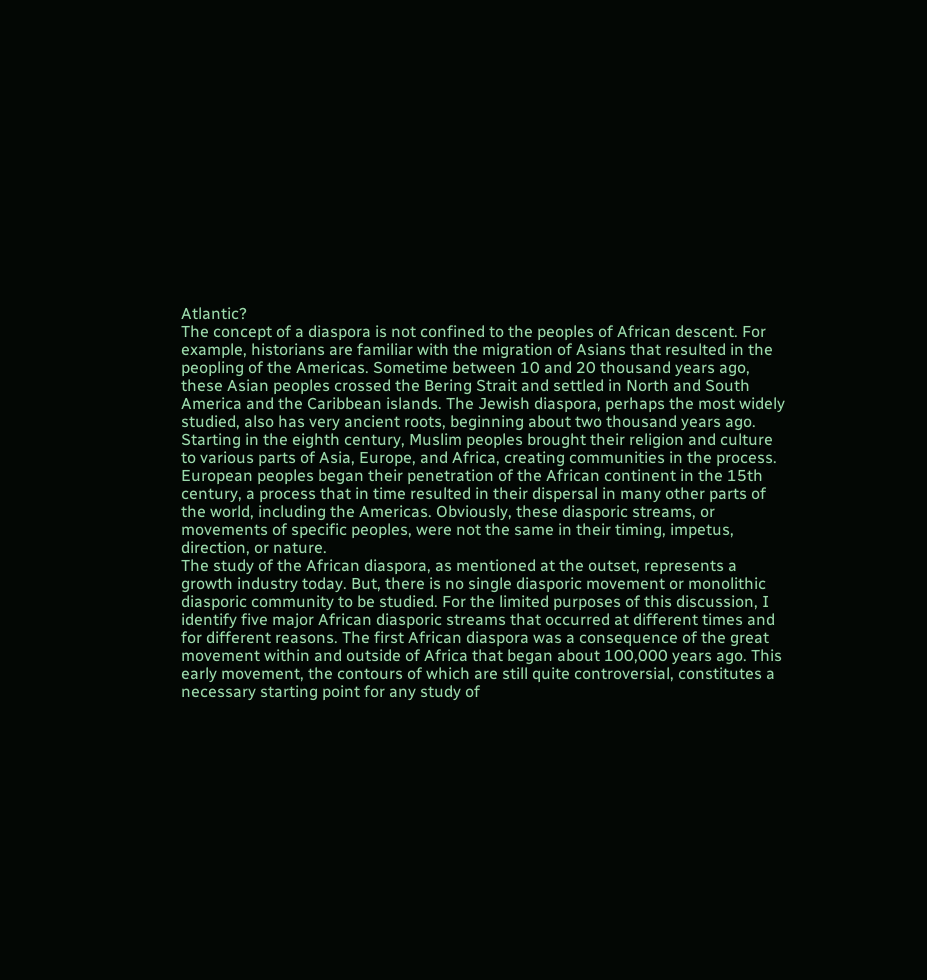Atlantic?
The concept of a diaspora is not confined to the peoples of African descent. For
example, historians are familiar with the migration of Asians that resulted in the
peopling of the Americas. Sometime between 10 and 20 thousand years ago,
these Asian peoples crossed the Bering Strait and settled in North and South
America and the Caribbean islands. The Jewish diaspora, perhaps the most widely
studied, also has very ancient roots, beginning about two thousand years ago.
Starting in the eighth century, Muslim peoples brought their religion and culture
to various parts of Asia, Europe, and Africa, creating communities in the process.
European peoples began their penetration of the African continent in the 15th
century, a process that in time resulted in their dispersal in many other parts of
the world, including the Americas. Obviously, these diasporic streams, or
movements of specific peoples, were not the same in their timing, impetus,
direction, or nature.
The study of the African diaspora, as mentioned at the outset, represents a
growth industry today. But, there is no single diasporic movement or monolithic
diasporic community to be studied. For the limited purposes of this discussion, I
identify five major African diasporic streams that occurred at different times and
for different reasons. The first African diaspora was a consequence of the great
movement within and outside of Africa that began about 100,000 years ago. This
early movement, the contours of which are still quite controversial, constitutes a
necessary starting point for any study of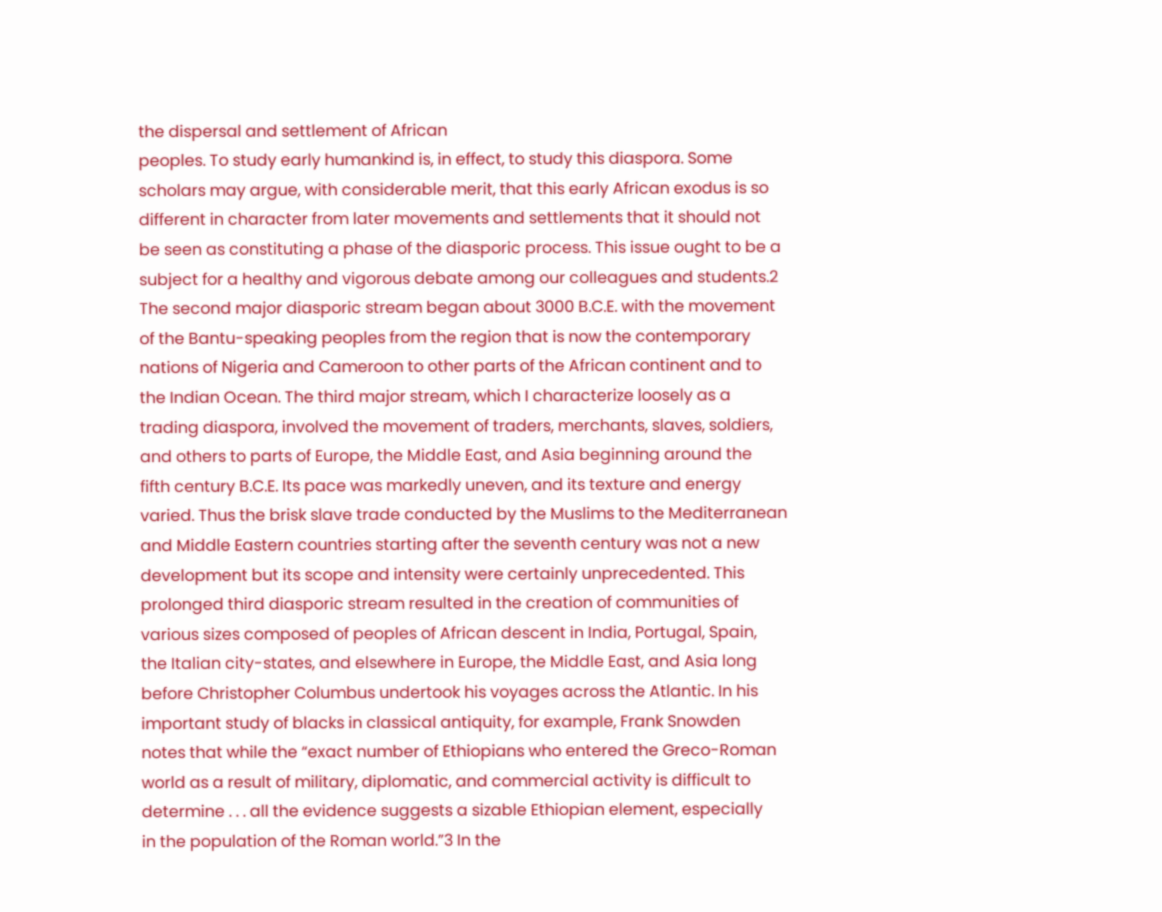the dispersal and settlement of African
peoples. To study early humankind is, in effect, to study this diaspora. Some
scholars may argue, with considerable merit, that this early African exodus is so
different in character from later movements and settlements that it should not
be seen as constituting a phase of the diasporic process. This issue ought to be a
subject for a healthy and vigorous debate among our colleagues and students.2
The second major diasporic stream began about 3000 B.C.E. with the movement
of the Bantu-speaking peoples from the region that is now the contemporary
nations of Nigeria and Cameroon to other parts of the African continent and to
the Indian Ocean. The third major stream, which I characterize loosely as a
trading diaspora, involved the movement of traders, merchants, slaves, soldiers,
and others to parts of Europe, the Middle East, and Asia beginning around the
fifth century B.C.E. Its pace was markedly uneven, and its texture and energy
varied. Thus the brisk slave trade conducted by the Muslims to the Mediterranean
and Middle Eastern countries starting after the seventh century was not a new
development but its scope and intensity were certainly unprecedented. This
prolonged third diasporic stream resulted in the creation of communities of
various sizes composed of peoples of African descent in India, Portugal, Spain,
the Italian city-states, and elsewhere in Europe, the Middle East, and Asia long
before Christopher Columbus undertook his voyages across the Atlantic. In his
important study of blacks in classical antiquity, for example, Frank Snowden
notes that while the “exact number of Ethiopians who entered the Greco-Roman
world as a result of military, diplomatic, and commercial activity is difficult to
determine . . . all the evidence suggests a sizable Ethiopian element, especially
in the population of the Roman world.”3 In the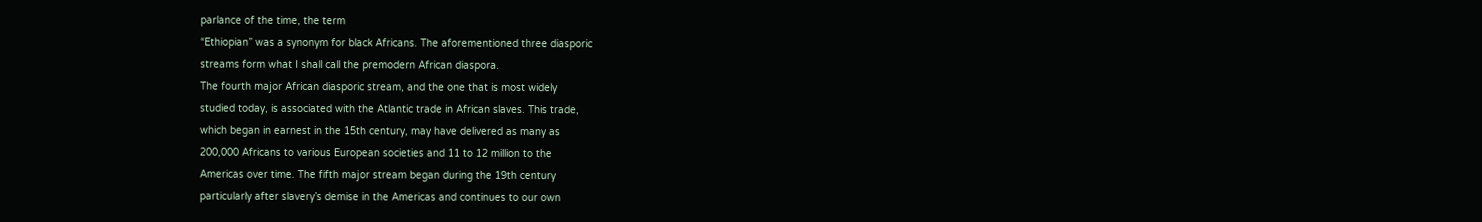parlance of the time, the term
“Ethiopian” was a synonym for black Africans. The aforementioned three diasporic
streams form what I shall call the premodern African diaspora.
The fourth major African diasporic stream, and the one that is most widely
studied today, is associated with the Atlantic trade in African slaves. This trade,
which began in earnest in the 15th century, may have delivered as many as
200,000 Africans to various European societies and 11 to 12 million to the
Americas over time. The fifth major stream began during the 19th century
particularly after slavery’s demise in the Americas and continues to our own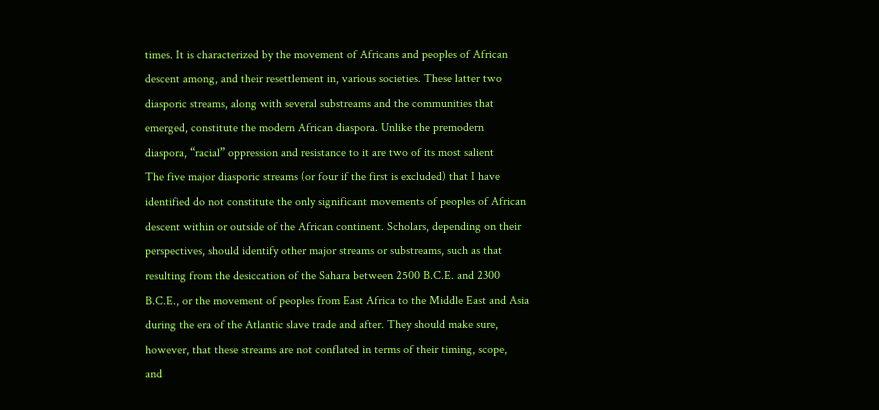times. It is characterized by the movement of Africans and peoples of African
descent among, and their resettlement in, various societies. These latter two
diasporic streams, along with several substreams and the communities that
emerged, constitute the modern African diaspora. Unlike the premodern
diaspora, “racial” oppression and resistance to it are two of its most salient
The five major diasporic streams (or four if the first is excluded) that I have
identified do not constitute the only significant movements of peoples of African
descent within or outside of the African continent. Scholars, depending on their
perspectives, should identify other major streams or substreams, such as that
resulting from the desiccation of the Sahara between 2500 B.C.E. and 2300
B.C.E., or the movement of peoples from East Africa to the Middle East and Asia
during the era of the Atlantic slave trade and after. They should make sure,
however, that these streams are not conflated in terms of their timing, scope,
and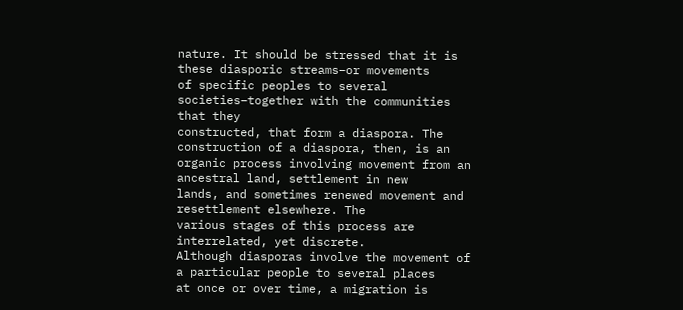nature. It should be stressed that it is these diasporic streams–or movements
of specific peoples to several societies–together with the communities that they
constructed, that form a diaspora. The construction of a diaspora, then, is an
organic process involving movement from an ancestral land, settlement in new
lands, and sometimes renewed movement and resettlement elsewhere. The
various stages of this process are interrelated, yet discrete.
Although diasporas involve the movement of a particular people to several places
at once or over time, a migration is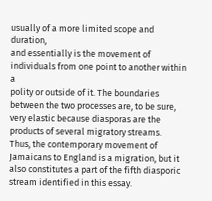usually of a more limited scope and duration,
and essentially is the movement of individuals from one point to another within a
polity or outside of it. The boundaries between the two processes are, to be sure,
very elastic because diasporas are the products of several migratory streams.
Thus, the contemporary movement of Jamaicans to England is a migration, but it
also constitutes a part of the fifth diasporic stream identified in this essay.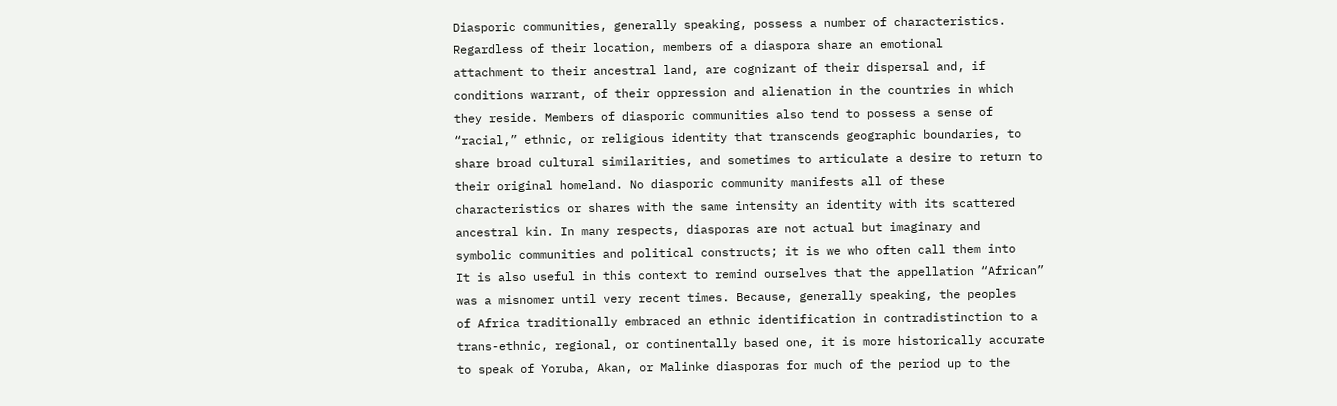Diasporic communities, generally speaking, possess a number of characteristics.
Regardless of their location, members of a diaspora share an emotional
attachment to their ancestral land, are cognizant of their dispersal and, if
conditions warrant, of their oppression and alienation in the countries in which
they reside. Members of diasporic communities also tend to possess a sense of
“racial,” ethnic, or religious identity that transcends geographic boundaries, to
share broad cultural similarities, and sometimes to articulate a desire to return to
their original homeland. No diasporic community manifests all of these
characteristics or shares with the same intensity an identity with its scattered
ancestral kin. In many respects, diasporas are not actual but imaginary and
symbolic communities and political constructs; it is we who often call them into
It is also useful in this context to remind ourselves that the appellation “African”
was a misnomer until very recent times. Because, generally speaking, the peoples
of Africa traditionally embraced an ethnic identification in contradistinction to a
trans-ethnic, regional, or continentally based one, it is more historically accurate
to speak of Yoruba, Akan, or Malinke diasporas for much of the period up to the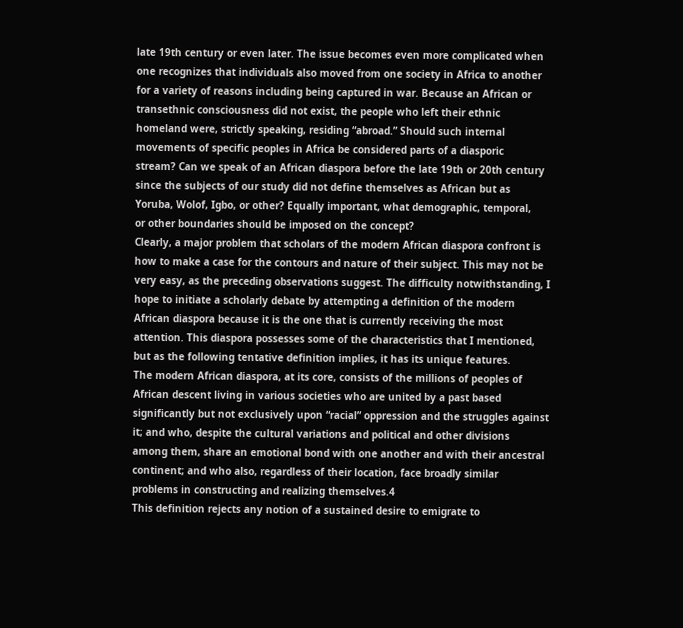late 19th century or even later. The issue becomes even more complicated when
one recognizes that individuals also moved from one society in Africa to another
for a variety of reasons including being captured in war. Because an African or
transethnic consciousness did not exist, the people who left their ethnic
homeland were, strictly speaking, residing “abroad.” Should such internal
movements of specific peoples in Africa be considered parts of a diasporic
stream? Can we speak of an African diaspora before the late 19th or 20th century
since the subjects of our study did not define themselves as African but as
Yoruba, Wolof, Igbo, or other? Equally important, what demographic, temporal,
or other boundaries should be imposed on the concept?
Clearly, a major problem that scholars of the modern African diaspora confront is
how to make a case for the contours and nature of their subject. This may not be
very easy, as the preceding observations suggest. The difficulty notwithstanding, I
hope to initiate a scholarly debate by attempting a definition of the modern
African diaspora because it is the one that is currently receiving the most
attention. This diaspora possesses some of the characteristics that I mentioned,
but as the following tentative definition implies, it has its unique features.
The modern African diaspora, at its core, consists of the millions of peoples of
African descent living in various societies who are united by a past based
significantly but not exclusively upon “racial” oppression and the struggles against
it; and who, despite the cultural variations and political and other divisions
among them, share an emotional bond with one another and with their ancestral
continent; and who also, regardless of their location, face broadly similar
problems in constructing and realizing themselves.4
This definition rejects any notion of a sustained desire to emigrate to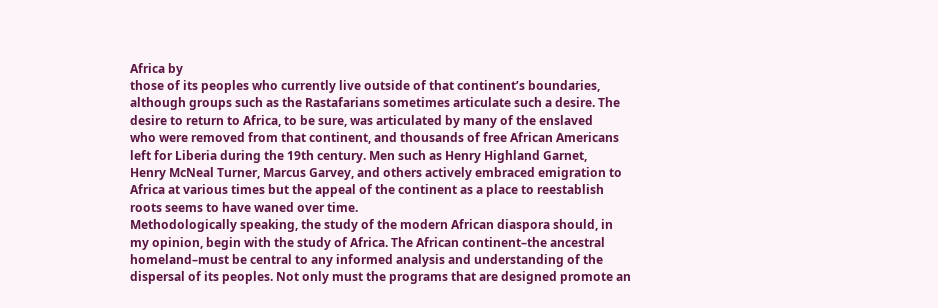Africa by
those of its peoples who currently live outside of that continent’s boundaries,
although groups such as the Rastafarians sometimes articulate such a desire. The
desire to return to Africa, to be sure, was articulated by many of the enslaved
who were removed from that continent, and thousands of free African Americans
left for Liberia during the 19th century. Men such as Henry Highland Garnet,
Henry McNeal Turner, Marcus Garvey, and others actively embraced emigration to
Africa at various times but the appeal of the continent as a place to reestablish
roots seems to have waned over time.
Methodologically speaking, the study of the modern African diaspora should, in
my opinion, begin with the study of Africa. The African continent–the ancestral
homeland–must be central to any informed analysis and understanding of the
dispersal of its peoples. Not only must the programs that are designed promote an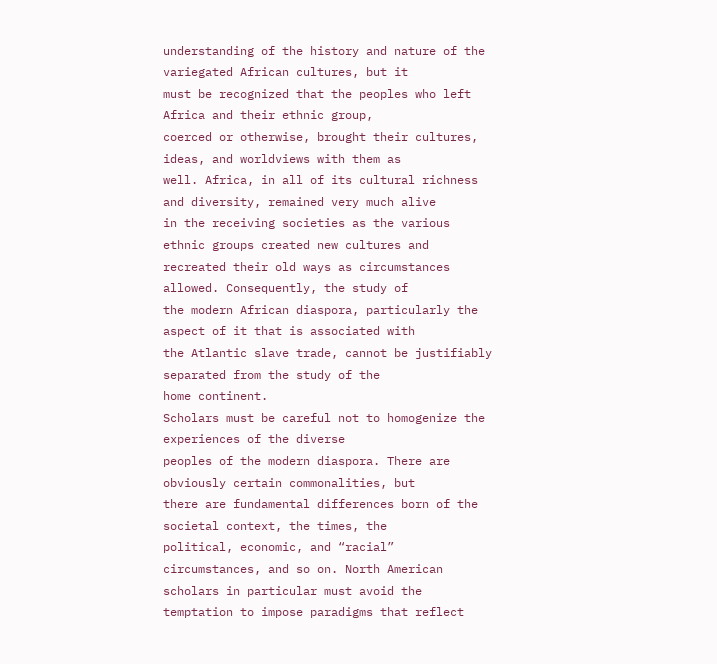understanding of the history and nature of the variegated African cultures, but it
must be recognized that the peoples who left Africa and their ethnic group,
coerced or otherwise, brought their cultures, ideas, and worldviews with them as
well. Africa, in all of its cultural richness and diversity, remained very much alive
in the receiving societies as the various ethnic groups created new cultures and
recreated their old ways as circumstances allowed. Consequently, the study of
the modern African diaspora, particularly the aspect of it that is associated with
the Atlantic slave trade, cannot be justifiably separated from the study of the
home continent.
Scholars must be careful not to homogenize the experiences of the diverse
peoples of the modern diaspora. There are obviously certain commonalities, but
there are fundamental differences born of the societal context, the times, the
political, economic, and “racial” circumstances, and so on. North American
scholars in particular must avoid the temptation to impose paradigms that reflect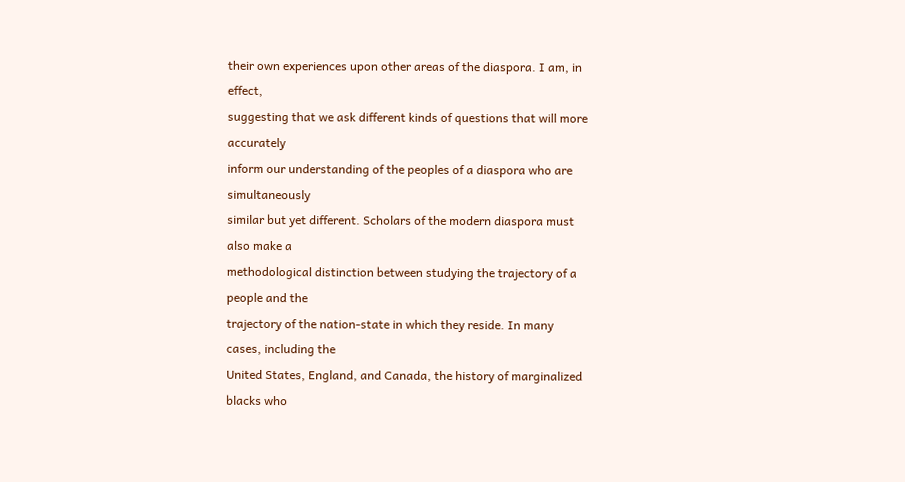their own experiences upon other areas of the diaspora. I am, in effect,
suggesting that we ask different kinds of questions that will more accurately
inform our understanding of the peoples of a diaspora who are simultaneously
similar but yet different. Scholars of the modern diaspora must also make a
methodological distinction between studying the trajectory of a people and the
trajectory of the nation-state in which they reside. In many cases, including the
United States, England, and Canada, the history of marginalized blacks who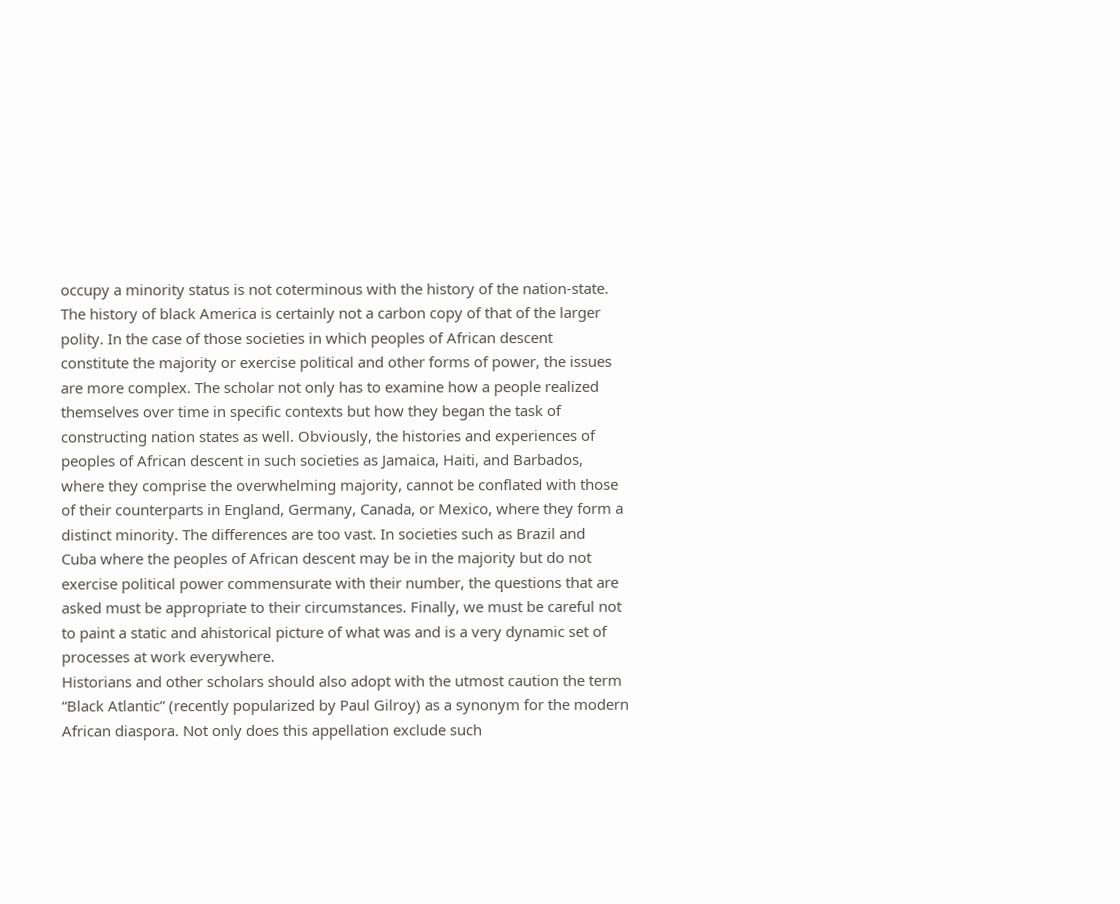occupy a minority status is not coterminous with the history of the nation-state.
The history of black America is certainly not a carbon copy of that of the larger
polity. In the case of those societies in which peoples of African descent
constitute the majority or exercise political and other forms of power, the issues
are more complex. The scholar not only has to examine how a people realized
themselves over time in specific contexts but how they began the task of
constructing nation states as well. Obviously, the histories and experiences of
peoples of African descent in such societies as Jamaica, Haiti, and Barbados,
where they comprise the overwhelming majority, cannot be conflated with those
of their counterparts in England, Germany, Canada, or Mexico, where they form a
distinct minority. The differences are too vast. In societies such as Brazil and
Cuba where the peoples of African descent may be in the majority but do not
exercise political power commensurate with their number, the questions that are
asked must be appropriate to their circumstances. Finally, we must be careful not
to paint a static and ahistorical picture of what was and is a very dynamic set of
processes at work everywhere.
Historians and other scholars should also adopt with the utmost caution the term
“Black Atlantic” (recently popularized by Paul Gilroy) as a synonym for the modern
African diaspora. Not only does this appellation exclude such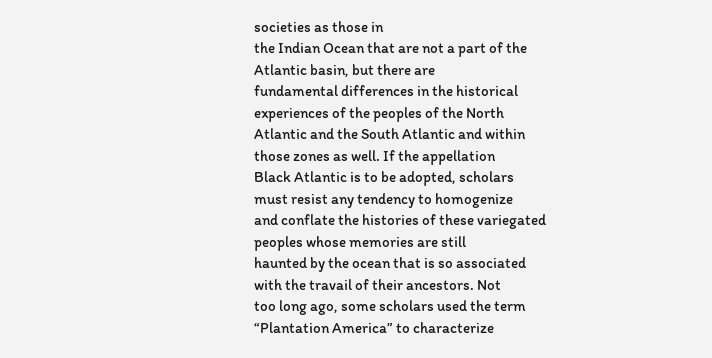societies as those in
the Indian Ocean that are not a part of the Atlantic basin, but there are
fundamental differences in the historical experiences of the peoples of the North
Atlantic and the South Atlantic and within those zones as well. If the appellation
Black Atlantic is to be adopted, scholars must resist any tendency to homogenize
and conflate the histories of these variegated peoples whose memories are still
haunted by the ocean that is so associated with the travail of their ancestors. Not
too long ago, some scholars used the term “Plantation America” to characterize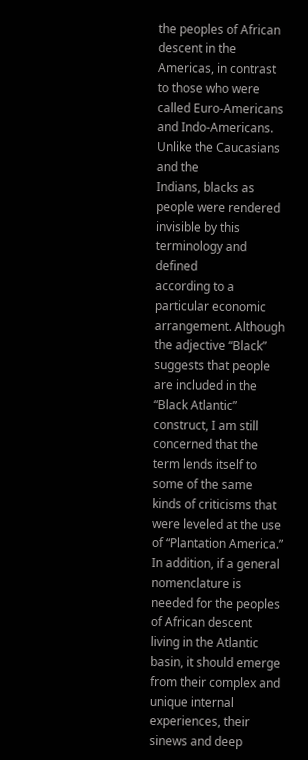the peoples of African descent in the Americas, in contrast to those who were
called Euro-Americans and Indo-Americans. Unlike the Caucasians and the
Indians, blacks as people were rendered invisible by this terminology and defined
according to a particular economic arrangement. Although the adjective “Black”
suggests that people are included in the “Black Atlantic” construct, I am still
concerned that the term lends itself to some of the same kinds of criticisms that
were leveled at the use of “Plantation America.” In addition, if a general
nomenclature is needed for the peoples of African descent living in the Atlantic
basin, it should emerge from their complex and unique internal experiences, their
sinews and deep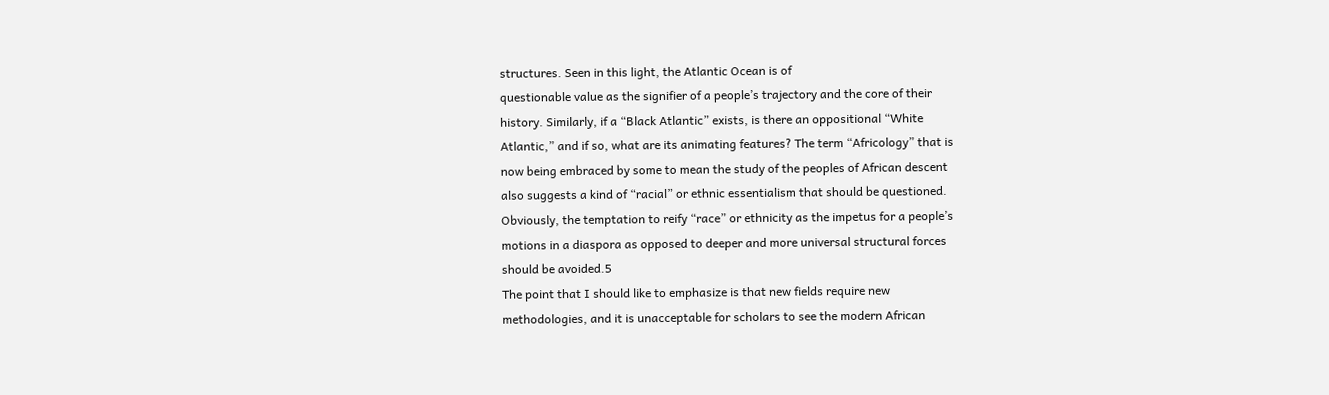structures. Seen in this light, the Atlantic Ocean is of
questionable value as the signifier of a people’s trajectory and the core of their
history. Similarly, if a “Black Atlantic” exists, is there an oppositional “White
Atlantic,” and if so, what are its animating features? The term “Africology” that is
now being embraced by some to mean the study of the peoples of African descent
also suggests a kind of “racial” or ethnic essentialism that should be questioned.
Obviously, the temptation to reify “race” or ethnicity as the impetus for a people’s
motions in a diaspora as opposed to deeper and more universal structural forces
should be avoided.5
The point that I should like to emphasize is that new fields require new
methodologies, and it is unacceptable for scholars to see the modern African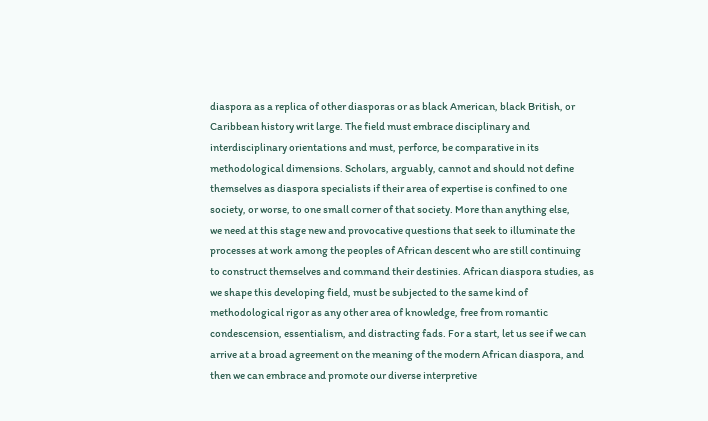diaspora as a replica of other diasporas or as black American, black British, or
Caribbean history writ large. The field must embrace disciplinary and
interdisciplinary orientations and must, perforce, be comparative in its
methodological dimensions. Scholars, arguably, cannot and should not define
themselves as diaspora specialists if their area of expertise is confined to one
society, or worse, to one small corner of that society. More than anything else,
we need at this stage new and provocative questions that seek to illuminate the
processes at work among the peoples of African descent who are still continuing
to construct themselves and command their destinies. African diaspora studies, as
we shape this developing field, must be subjected to the same kind of
methodological rigor as any other area of knowledge, free from romantic
condescension, essentialism, and distracting fads. For a start, let us see if we can
arrive at a broad agreement on the meaning of the modern African diaspora, and
then we can embrace and promote our diverse interpretive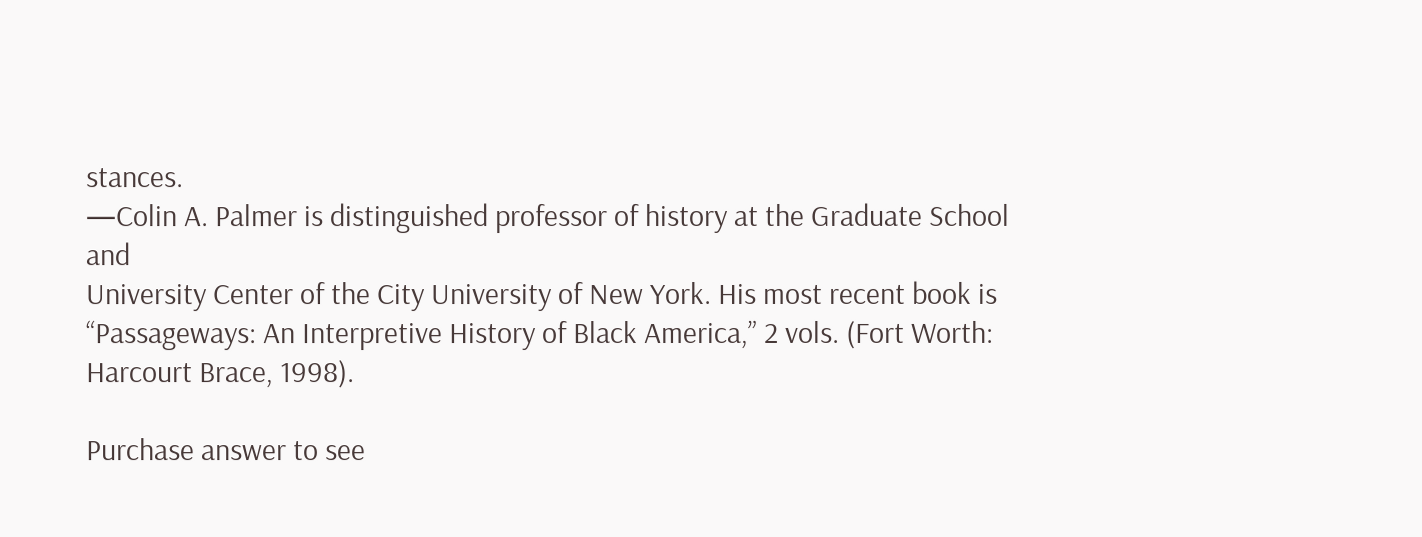stances.
—Colin A. Palmer is distinguished professor of history at the Graduate School and
University Center of the City University of New York. His most recent book is
“Passageways: An Interpretive History of Black America,” 2 vols. (Fort Worth:
Harcourt Brace, 1998).

Purchase answer to see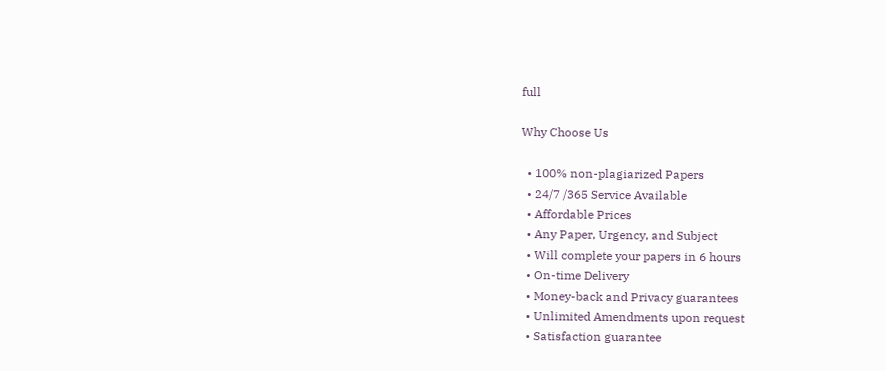full

Why Choose Us

  • 100% non-plagiarized Papers
  • 24/7 /365 Service Available
  • Affordable Prices
  • Any Paper, Urgency, and Subject
  • Will complete your papers in 6 hours
  • On-time Delivery
  • Money-back and Privacy guarantees
  • Unlimited Amendments upon request
  • Satisfaction guarantee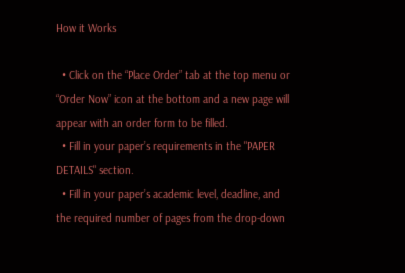How it Works

  • Click on the “Place Order” tab at the top menu or “Order Now” icon at the bottom and a new page will appear with an order form to be filled.
  • Fill in your paper’s requirements in the "PAPER DETAILS" section.
  • Fill in your paper’s academic level, deadline, and the required number of pages from the drop-down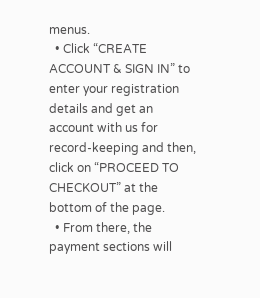menus.
  • Click “CREATE ACCOUNT & SIGN IN” to enter your registration details and get an account with us for record-keeping and then, click on “PROCEED TO CHECKOUT” at the bottom of the page.
  • From there, the payment sections will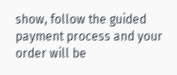show, follow the guided payment process and your order will be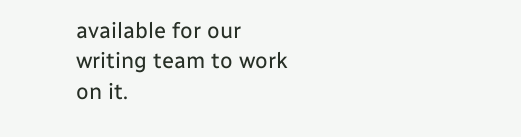available for our writing team to work on it.